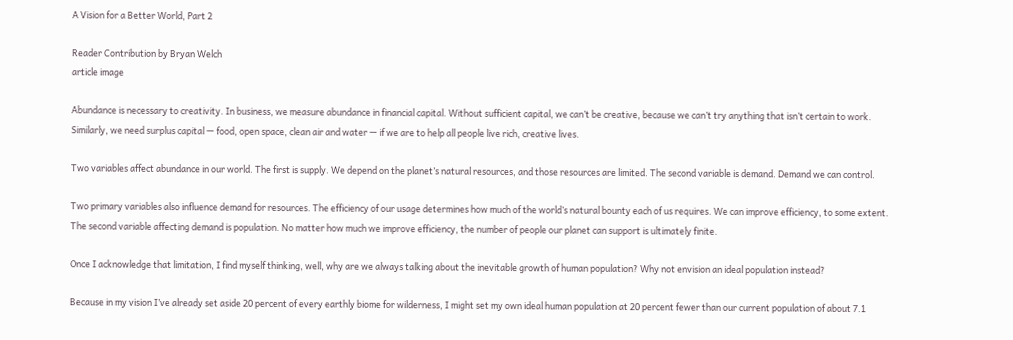A Vision for a Better World, Part 2

Reader Contribution by Bryan Welch
article image

Abundance is necessary to creativity. In business, we measure abundance in financial capital. Without sufficient capital, we can’t be creative, because we can’t try anything that isn’t certain to work. Similarly, we need surplus capital — food, open space, clean air and water — if we are to help all people live rich, creative lives.

Two variables affect abundance in our world. The first is supply. We depend on the planet’s natural resources, and those resources are limited. The second variable is demand. Demand we can control.

Two primary variables also influence demand for resources. The efficiency of our usage determines how much of the world’s natural bounty each of us requires. We can improve efficiency, to some extent. The second variable affecting demand is population. No matter how much we improve efficiency, the number of people our planet can support is ultimately finite.

Once I acknowledge that limitation, I find myself thinking, well, why are we always talking about the inevitable growth of human population? Why not envision an ideal population instead?

Because in my vision I’ve already set aside 20 percent of every earthly biome for wilderness, I might set my own ideal human population at 20 percent fewer than our current population of about 7.1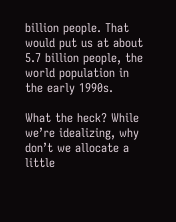billion people. That would put us at about 5.7 billion people, the world population in the early 1990s.

What the heck? While we’re idealizing, why don’t we allocate a little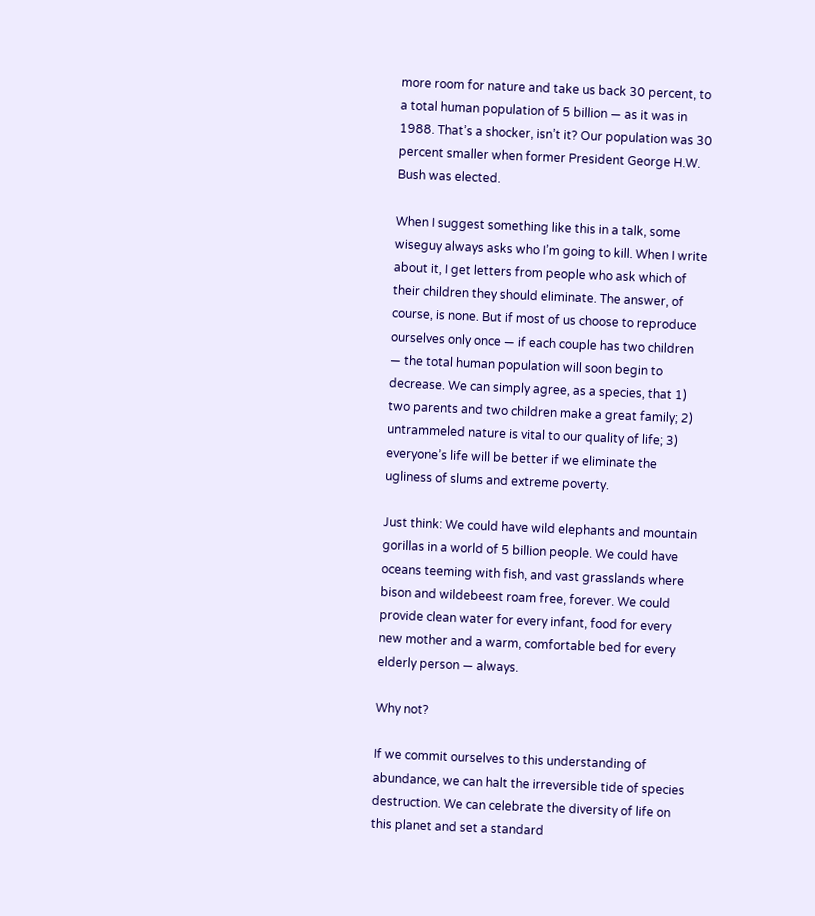more room for nature and take us back 30 percent, to a total human population of 5 billion — as it was in 1988. That’s a shocker, isn’t it? Our population was 30 percent smaller when former President George H.W. Bush was elected.

When I suggest something like this in a talk, some wiseguy always asks who I’m going to kill. When I write about it, I get letters from people who ask which of their children they should eliminate. The answer, of course, is none. But if most of us choose to reproduce ourselves only once — if each couple has two children — the total human population will soon begin to decrease. We can simply agree, as a species, that 1) two parents and two children make a great family; 2) untrammeled nature is vital to our quality of life; 3) everyone’s life will be better if we eliminate the ugliness of slums and extreme poverty.

Just think: We could have wild elephants and mountain gorillas in a world of 5 billion people. We could have oceans teeming with fish, and vast grasslands where bison and wildebeest roam free, forever. We could provide clean water for every infant, food for every new mother and a warm, comfortable bed for every elderly person — always.

Why not?

If we commit ourselves to this understanding of abundance, we can halt the irreversible tide of species destruction. We can celebrate the diversity of life on this planet and set a standard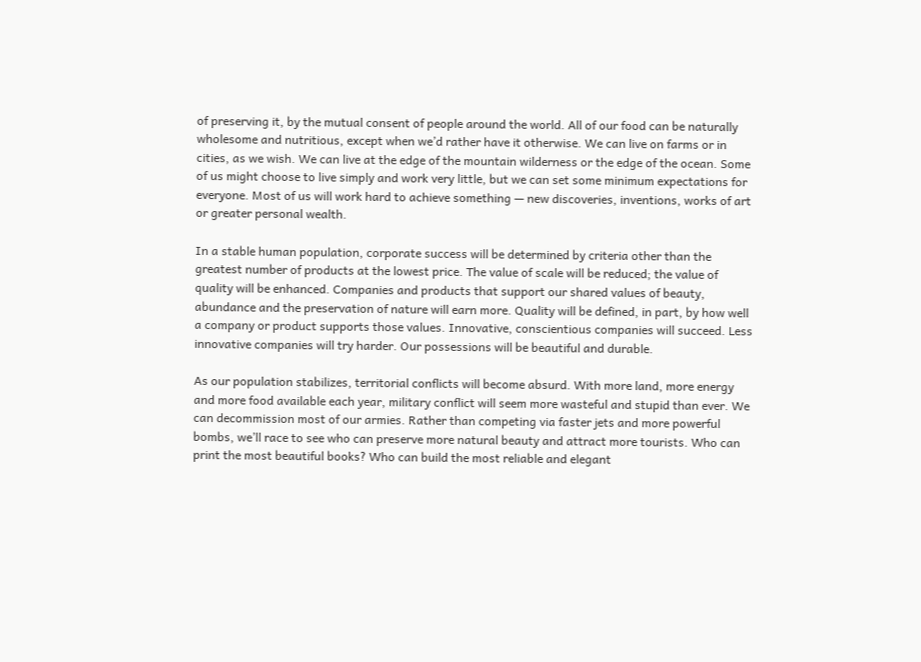of preserving it, by the mutual consent of people around the world. All of our food can be naturally wholesome and nutritious, except when we’d rather have it otherwise. We can live on farms or in cities, as we wish. We can live at the edge of the mountain wilderness or the edge of the ocean. Some of us might choose to live simply and work very little, but we can set some minimum expectations for everyone. Most of us will work hard to achieve something — new discoveries, inventions, works of art or greater personal wealth.

In a stable human population, corporate success will be determined by criteria other than the greatest number of products at the lowest price. The value of scale will be reduced; the value of quality will be enhanced. Companies and products that support our shared values of beauty, abundance and the preservation of nature will earn more. Quality will be defined, in part, by how well a company or product supports those values. Innovative, conscientious companies will succeed. Less innovative companies will try harder. Our possessions will be beautiful and durable.

As our population stabilizes, territorial conflicts will become absurd. With more land, more energy and more food available each year, military conflict will seem more wasteful and stupid than ever. We can decommission most of our armies. Rather than competing via faster jets and more powerful bombs, we’ll race to see who can preserve more natural beauty and attract more tourists. Who can print the most beautiful books? Who can build the most reliable and elegant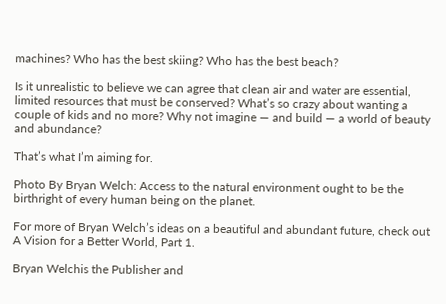machines? Who has the best skiing? Who has the best beach?

Is it unrealistic to believe we can agree that clean air and water are essential, limited resources that must be conserved? What’s so crazy about wanting a couple of kids and no more? Why not imagine — and build — a world of beauty and abundance?

That’s what I’m aiming for.

Photo By Bryan Welch: Access to the natural environment ought to be the birthright of every human being on the planet.

For more of Bryan Welch’s ideas on a beautiful and abundant future, check out A Vision for a Better World, Part 1.

Bryan Welchis the Publisher and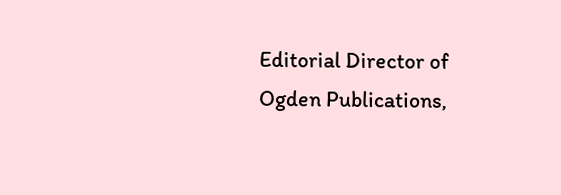Editorial Director of Ogden Publications,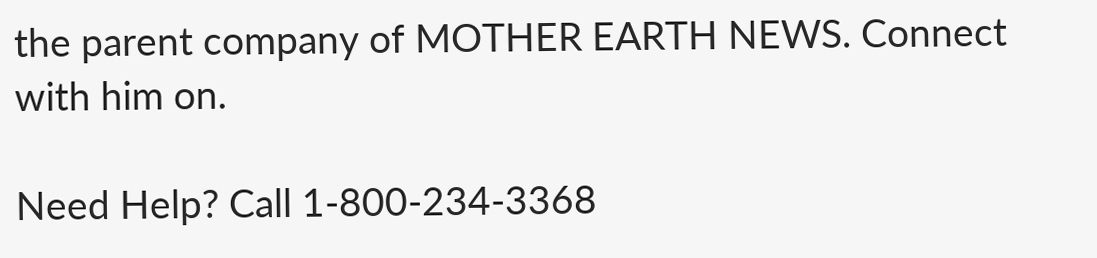the parent company of MOTHER EARTH NEWS. Connect with him on.

Need Help? Call 1-800-234-3368